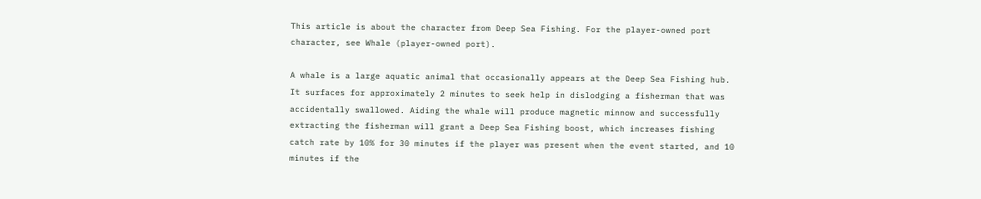This article is about the character from Deep Sea Fishing. For the player-owned port character, see Whale (player-owned port).

A whale is a large aquatic animal that occasionally appears at the Deep Sea Fishing hub. It surfaces for approximately 2 minutes to seek help in dislodging a fisherman that was accidentally swallowed. Aiding the whale will produce magnetic minnow and successfully extracting the fisherman will grant a Deep Sea Fishing boost, which increases fishing catch rate by 10% for 30 minutes if the player was present when the event started, and 10 minutes if the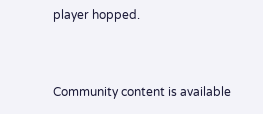player hopped.


Community content is available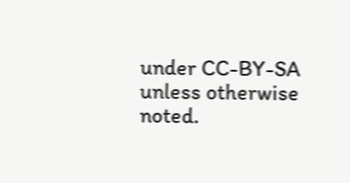under CC-BY-SA unless otherwise noted.